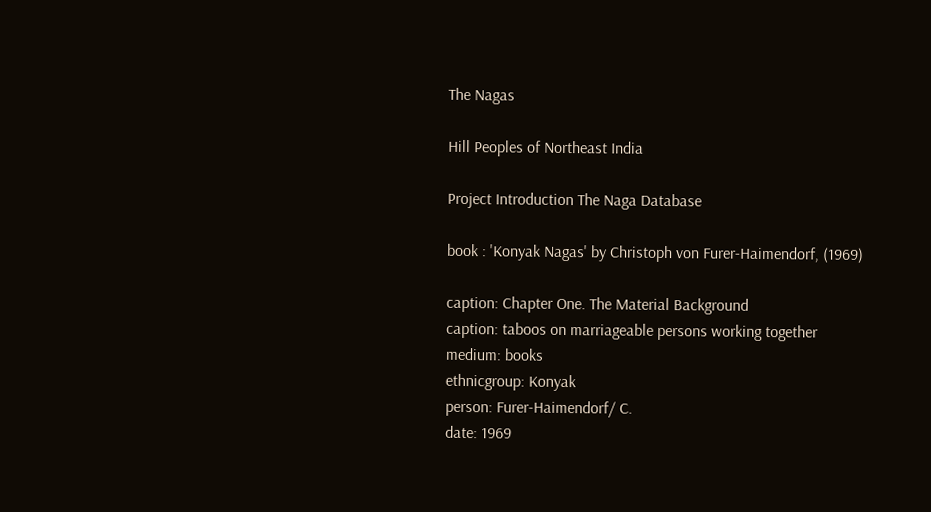The Nagas

Hill Peoples of Northeast India

Project Introduction The Naga Database

book : 'Konyak Nagas' by Christoph von Furer-Haimendorf, (1969)

caption: Chapter One. The Material Background
caption: taboos on marriageable persons working together
medium: books
ethnicgroup: Konyak
person: Furer-Haimendorf/ C.
date: 1969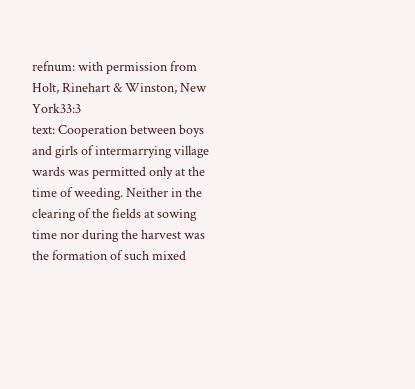refnum: with permission from Holt, Rinehart & Winston, New York33:3
text: Cooperation between boys and girls of intermarrying village wards was permitted only at the time of weeding. Neither in the clearing of the fields at sowing time nor during the harvest was the formation of such mixed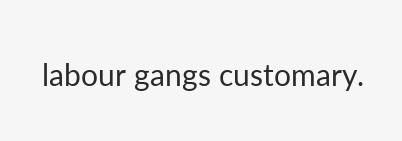labour gangs customary.